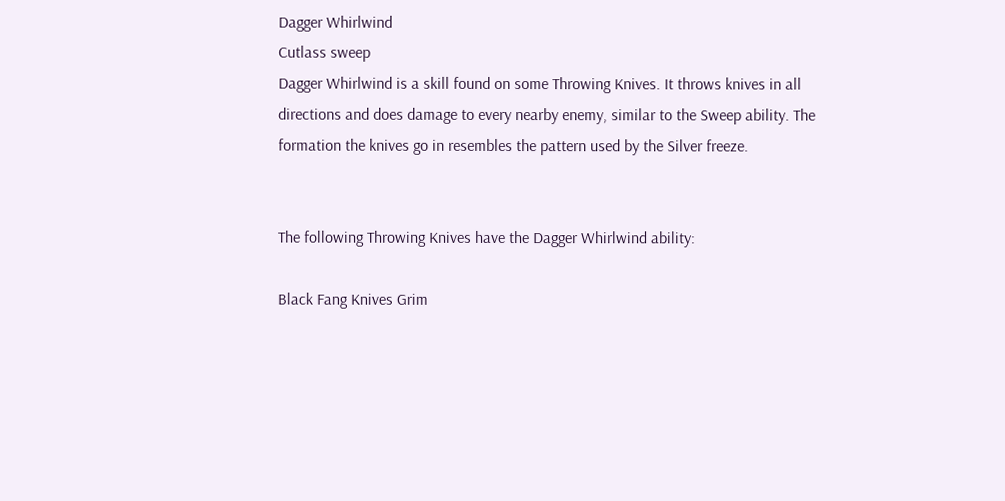Dagger Whirlwind
Cutlass sweep
Dagger Whirlwind is a skill found on some Throwing Knives. It throws knives in all directions and does damage to every nearby enemy, similar to the Sweep ability. The formation the knives go in resembles the pattern used by the Silver freeze.


The following Throwing Knives have the Dagger Whirlwind ability:

Black Fang Knives Grim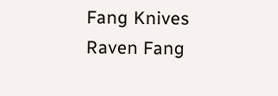Fang Knives Raven Fang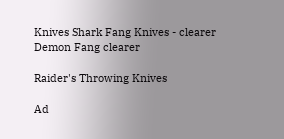Knives Shark Fang Knives - clearer
Demon Fang clearer

Raider's Throwing Knives

Ad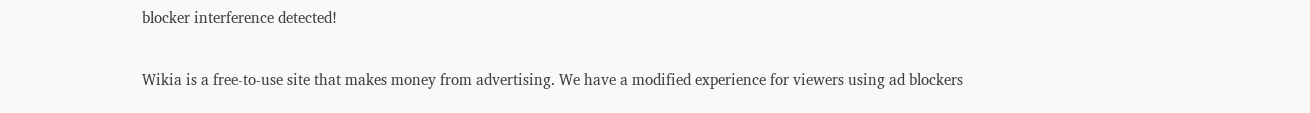blocker interference detected!

Wikia is a free-to-use site that makes money from advertising. We have a modified experience for viewers using ad blockers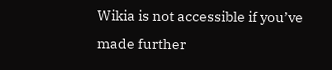Wikia is not accessible if you’ve made further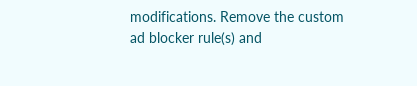modifications. Remove the custom ad blocker rule(s) and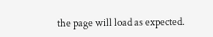the page will load as expected.